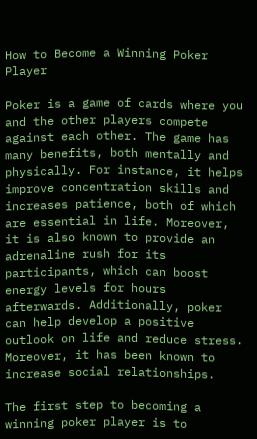How to Become a Winning Poker Player

Poker is a game of cards where you and the other players compete against each other. The game has many benefits, both mentally and physically. For instance, it helps improve concentration skills and increases patience, both of which are essential in life. Moreover, it is also known to provide an adrenaline rush for its participants, which can boost energy levels for hours afterwards. Additionally, poker can help develop a positive outlook on life and reduce stress. Moreover, it has been known to increase social relationships.

The first step to becoming a winning poker player is to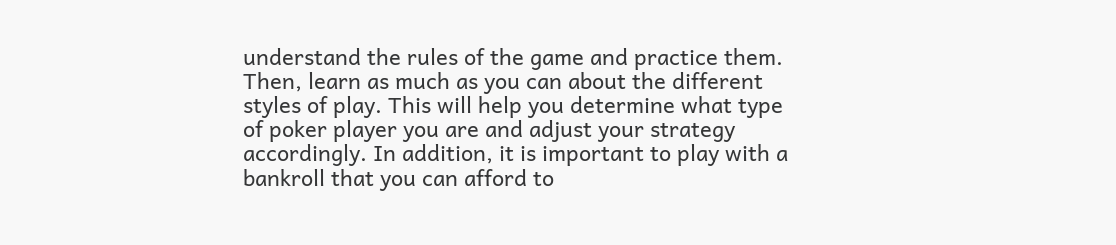understand the rules of the game and practice them. Then, learn as much as you can about the different styles of play. This will help you determine what type of poker player you are and adjust your strategy accordingly. In addition, it is important to play with a bankroll that you can afford to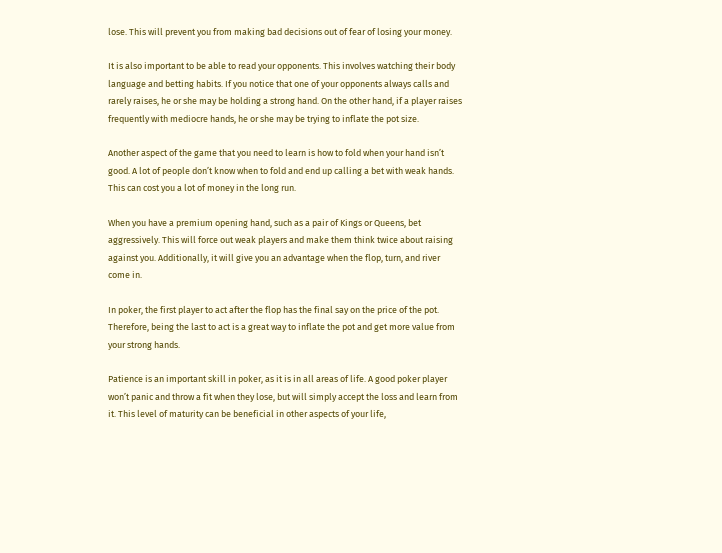lose. This will prevent you from making bad decisions out of fear of losing your money.

It is also important to be able to read your opponents. This involves watching their body language and betting habits. If you notice that one of your opponents always calls and rarely raises, he or she may be holding a strong hand. On the other hand, if a player raises frequently with mediocre hands, he or she may be trying to inflate the pot size.

Another aspect of the game that you need to learn is how to fold when your hand isn’t good. A lot of people don’t know when to fold and end up calling a bet with weak hands. This can cost you a lot of money in the long run.

When you have a premium opening hand, such as a pair of Kings or Queens, bet aggressively. This will force out weak players and make them think twice about raising against you. Additionally, it will give you an advantage when the flop, turn, and river come in.

In poker, the first player to act after the flop has the final say on the price of the pot. Therefore, being the last to act is a great way to inflate the pot and get more value from your strong hands.

Patience is an important skill in poker, as it is in all areas of life. A good poker player won’t panic and throw a fit when they lose, but will simply accept the loss and learn from it. This level of maturity can be beneficial in other aspects of your life,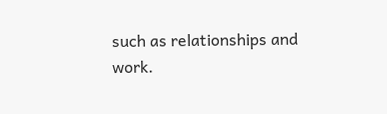such as relationships and work.